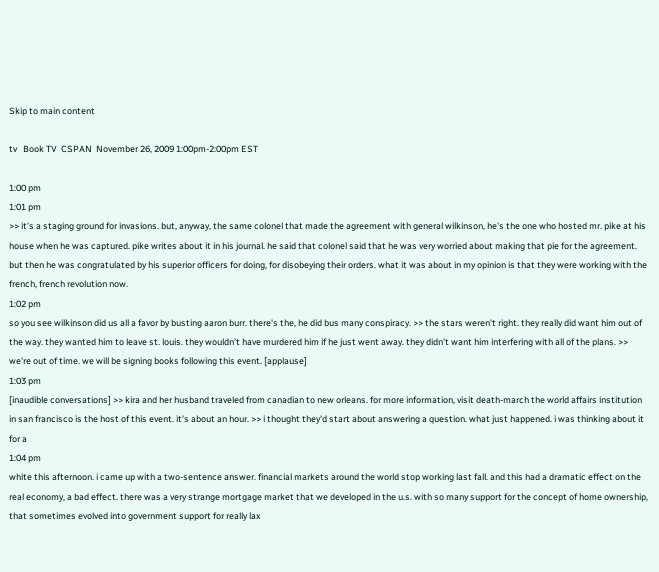Skip to main content

tv   Book TV  CSPAN  November 26, 2009 1:00pm-2:00pm EST

1:00 pm
1:01 pm
>> it's a staging ground for invasions. but, anyway, the same colonel that made the agreement with general wilkinson, he's the one who hosted mr. pike at his house when he was captured. pike writes about it in his journal. he said that colonel said that he was very worried about making that pie for the agreement. but then he was congratulated by his superior officers for doing, for disobeying their orders. what it was about in my opinion is that they were working with the french, french revolution now.
1:02 pm
so you see wilkinson did us all a favor by busting aaron burr. there's the, he did bus many conspiracy. >> the stars weren't right. they really did want him out of the way. they wanted him to leave st. louis. they wouldn't have murdered him if he just went away. they didn't want him interfering with all of the plans. >> we're out of time. we will be signing books following this event. [applause]
1:03 pm
[inaudible conversations] >> kira and her husband traveled from canadian to new orleans. for more information, visit death-march the world affairs institution in san francisco is the host of this event. it's about an hour. >> i thought they'd start about answering a question. what just happened. i was thinking about it for a
1:04 pm
white this afternoon. i came up with a two-sentence answer. financial markets around the world stop working last fall. and this had a dramatic effect on the real economy, a bad effect. there was a very strange mortgage market that we developed in the u.s. with so many support for the concept of home ownership, that sometimes evolved into government support for really lax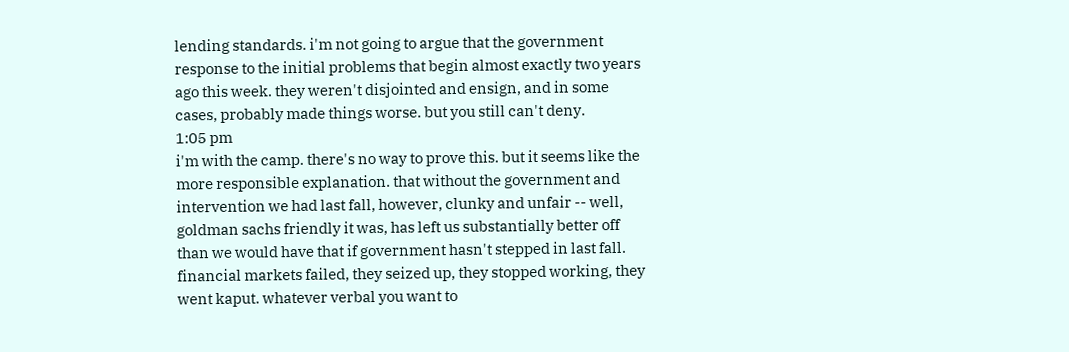lending standards. i'm not going to argue that the government response to the initial problems that begin almost exactly two years ago this week. they weren't disjointed and ensign, and in some cases, probably made things worse. but you still can't deny.
1:05 pm
i'm with the camp. there's no way to prove this. but it seems like the more responsible explanation. that without the government and intervention we had last fall, however, clunky and unfair -- well, goldman sachs friendly it was, has left us substantially better off than we would have that if government hasn't stepped in last fall. financial markets failed, they seized up, they stopped working, they went kaput. whatever verbal you want to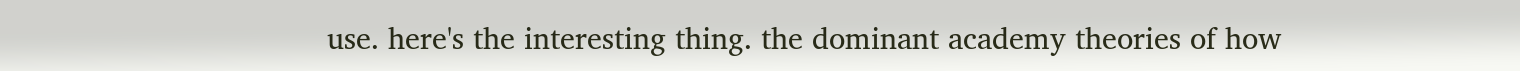use. here's the interesting thing. the dominant academy theories of how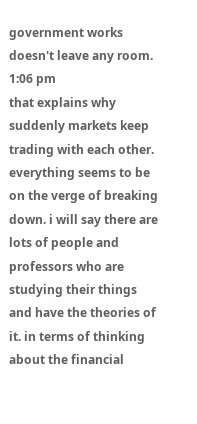government works doesn't leave any room.
1:06 pm
that explains why suddenly markets keep trading with each other. everything seems to be on the verge of breaking down. i will say there are lots of people and professors who are studying their things and have the theories of it. in terms of thinking about the financial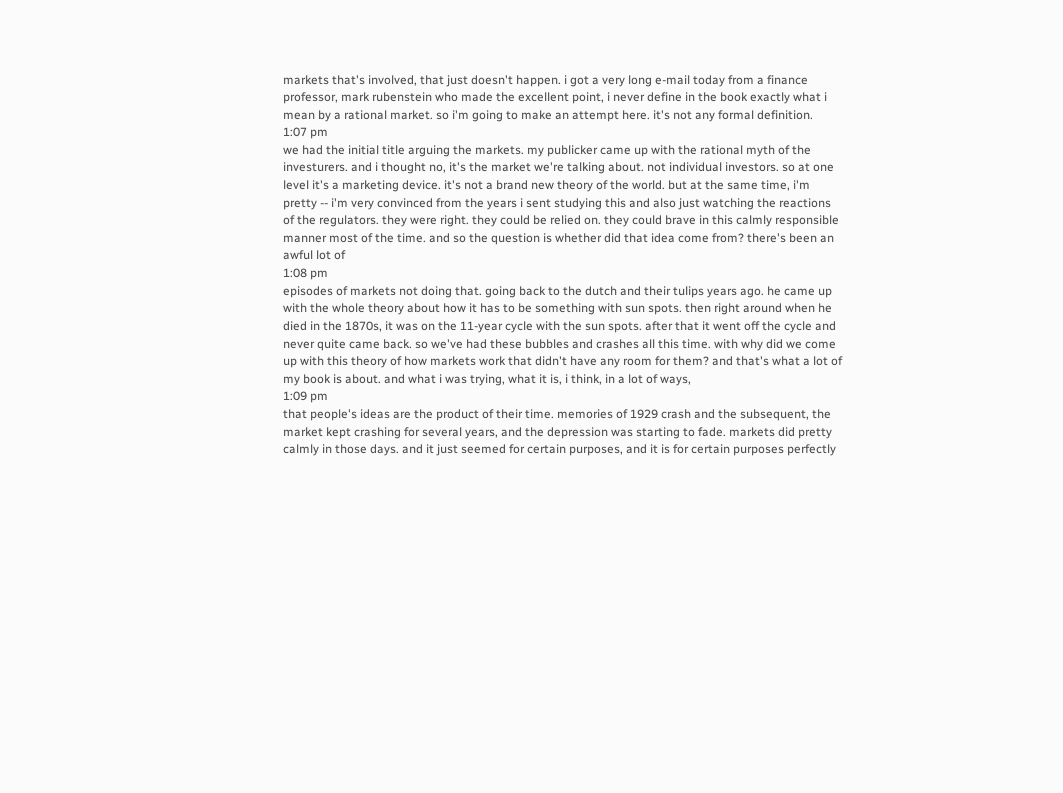markets that's involved, that just doesn't happen. i got a very long e-mail today from a finance professor, mark rubenstein who made the excellent point, i never define in the book exactly what i mean by a rational market. so i'm going to make an attempt here. it's not any formal definition.
1:07 pm
we had the initial title arguing the markets. my publicker came up with the rational myth of the investurers. and i thought no, it's the market we're talking about. not individual investors. so at one level it's a marketing device. it's not a brand new theory of the world. but at the same time, i'm pretty -- i'm very convinced from the years i sent studying this and also just watching the reactions of the regulators. they were right. they could be relied on. they could brave in this calmly responsible manner most of the time. and so the question is whether did that idea come from? there's been an awful lot of
1:08 pm
episodes of markets not doing that. going back to the dutch and their tulips years ago. he came up with the whole theory about how it has to be something with sun spots. then right around when he died in the 1870s, it was on the 11-year cycle with the sun spots. after that it went off the cycle and never quite came back. so we've had these bubbles and crashes all this time. with why did we come up with this theory of how markets work that didn't have any room for them? and that's what a lot of my book is about. and what i was trying, what it is, i think, in a lot of ways,
1:09 pm
that people's ideas are the product of their time. memories of 1929 crash and the subsequent, the market kept crashing for several years, and the depression was starting to fade. markets did pretty calmly in those days. and it just seemed for certain purposes, and it is for certain purposes perfectly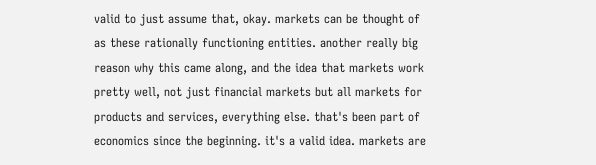valid to just assume that, okay. markets can be thought of as these rationally functioning entities. another really big reason why this came along, and the idea that markets work pretty well, not just financial markets but all markets for products and services, everything else. that's been part of economics since the beginning. it's a valid idea. markets are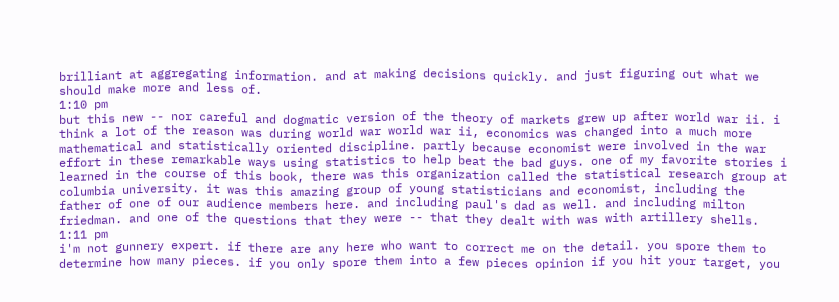brilliant at aggregating information. and at making decisions quickly. and just figuring out what we should make more and less of.
1:10 pm
but this new -- nor careful and dogmatic version of the theory of markets grew up after world war ii. i think a lot of the reason was during world war world war ii, economics was changed into a much more mathematical and statistically oriented discipline. partly because economist were involved in the war effort in these remarkable ways using statistics to help beat the bad guys. one of my favorite stories i learned in the course of this book, there was this organization called the statistical research group at columbia university. it was this amazing group of young statisticians and economist, including the father of one of our audience members here. and including paul's dad as well. and including milton friedman. and one of the questions that they were -- that they dealt with was with artillery shells.
1:11 pm
i'm not gunnery expert. if there are any here who want to correct me on the detail. you spore them to determine how many pieces. if you only spore them into a few pieces opinion if you hit your target, you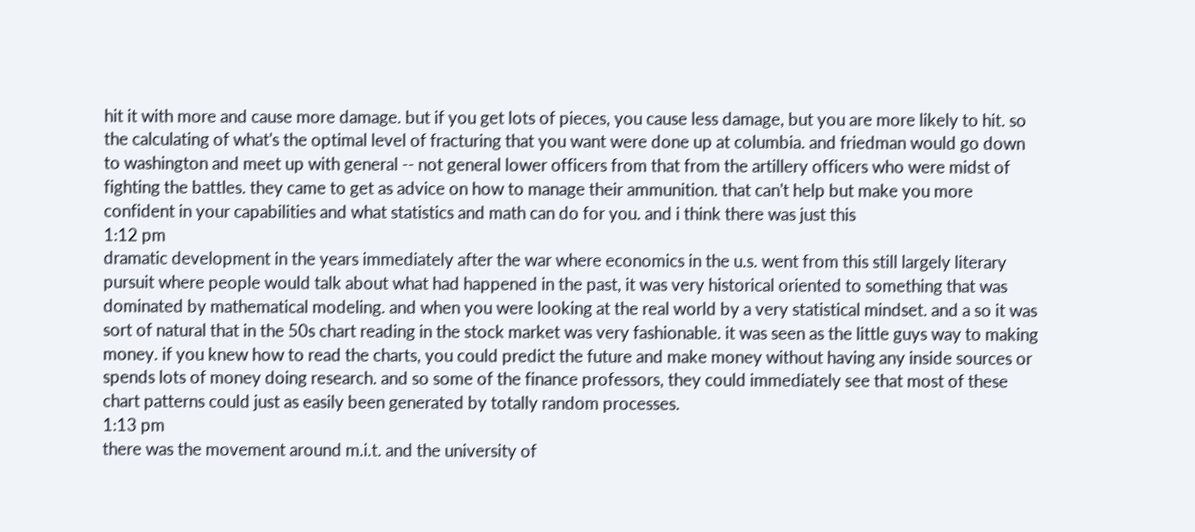hit it with more and cause more damage. but if you get lots of pieces, you cause less damage, but you are more likely to hit. so the calculating of what's the optimal level of fracturing that you want were done up at columbia. and friedman would go down to washington and meet up with general -- not general lower officers from that from the artillery officers who were midst of fighting the battles. they came to get as advice on how to manage their ammunition. that can't help but make you more confident in your capabilities and what statistics and math can do for you. and i think there was just this
1:12 pm
dramatic development in the years immediately after the war where economics in the u.s. went from this still largely literary pursuit where people would talk about what had happened in the past, it was very historical oriented to something that was dominated by mathematical modeling. and when you were looking at the real world by a very statistical mindset. and a so it was sort of natural that in the 50s chart reading in the stock market was very fashionable. it was seen as the little guys way to making money. if you knew how to read the charts, you could predict the future and make money without having any inside sources or spends lots of money doing research. and so some of the finance professors, they could immediately see that most of these chart patterns could just as easily been generated by totally random processes.
1:13 pm
there was the movement around m.i.t. and the university of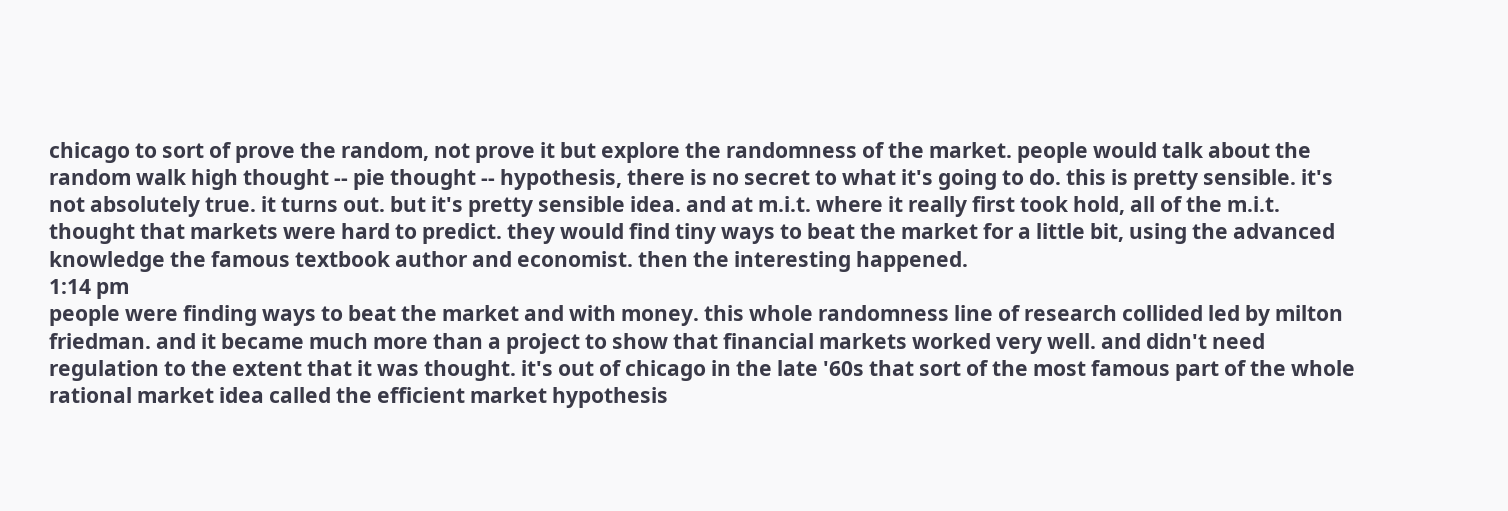chicago to sort of prove the random, not prove it but explore the randomness of the market. people would talk about the random walk high thought -- pie thought -- hypothesis, there is no secret to what it's going to do. this is pretty sensible. it's not absolutely true. it turns out. but it's pretty sensible idea. and at m.i.t. where it really first took hold, all of the m.i.t. thought that markets were hard to predict. they would find tiny ways to beat the market for a little bit, using the advanced knowledge the famous textbook author and economist. then the interesting happened.
1:14 pm
people were finding ways to beat the market and with money. this whole randomness line of research collided led by milton friedman. and it became much more than a project to show that financial markets worked very well. and didn't need regulation to the extent that it was thought. it's out of chicago in the late '60s that sort of the most famous part of the whole rational market idea called the efficient market hypothesis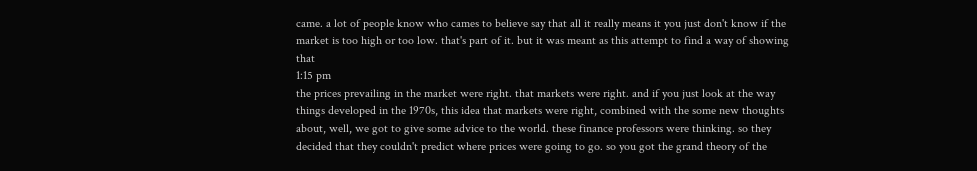came. a lot of people know who cames to believe say that all it really means it you just don't know if the market is too high or too low. that's part of it. but it was meant as this attempt to find a way of showing that
1:15 pm
the prices prevailing in the market were right. that markets were right. and if you just look at the way things developed in the 1970s, this idea that markets were right, combined with the some new thoughts about, well, we got to give some advice to the world. these finance professors were thinking. so they decided that they couldn't predict where prices were going to go. so you got the grand theory of the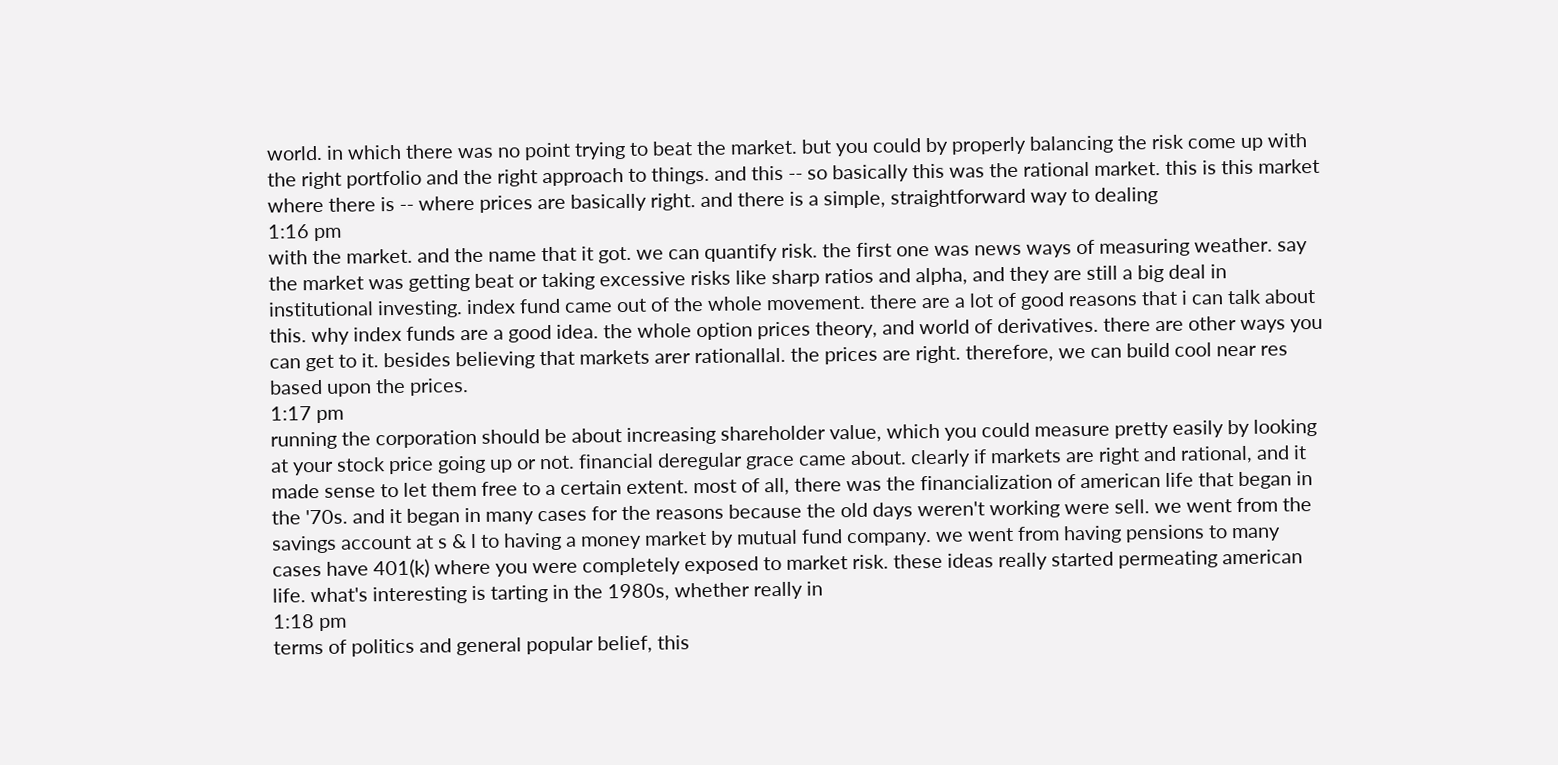world. in which there was no point trying to beat the market. but you could by properly balancing the risk come up with the right portfolio and the right approach to things. and this -- so basically this was the rational market. this is this market where there is -- where prices are basically right. and there is a simple, straightforward way to dealing
1:16 pm
with the market. and the name that it got. we can quantify risk. the first one was news ways of measuring weather. say the market was getting beat or taking excessive risks like sharp ratios and alpha, and they are still a big deal in institutional investing. index fund came out of the whole movement. there are a lot of good reasons that i can talk about this. why index funds are a good idea. the whole option prices theory, and world of derivatives. there are other ways you can get to it. besides believing that markets arer rationallal. the prices are right. therefore, we can build cool near res based upon the prices.
1:17 pm
running the corporation should be about increasing shareholder value, which you could measure pretty easily by looking at your stock price going up or not. financial deregular grace came about. clearly if markets are right and rational, and it made sense to let them free to a certain extent. most of all, there was the financialization of american life that began in the '70s. and it began in many cases for the reasons because the old days weren't working were sell. we went from the savings account at s & l to having a money market by mutual fund company. we went from having pensions to many cases have 401(k) where you were completely exposed to market risk. these ideas really started permeating american life. what's interesting is tarting in the 1980s, whether really in
1:18 pm
terms of politics and general popular belief, this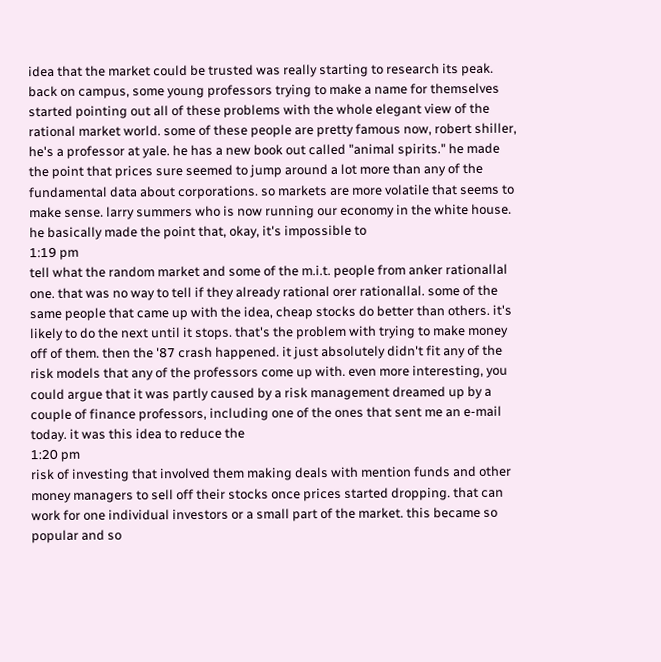idea that the market could be trusted was really starting to research its peak. back on campus, some young professors trying to make a name for themselves started pointing out all of these problems with the whole elegant view of the rational market world. some of these people are pretty famous now, robert shiller, he's a professor at yale. he has a new book out called "animal spirits." he made the point that prices sure seemed to jump around a lot more than any of the fundamental data about corporations. so markets are more volatile that seems to make sense. larry summers who is now running our economy in the white house. he basically made the point that, okay, it's impossible to
1:19 pm
tell what the random market and some of the m.i.t. people from anker rationallal one. that was no way to tell if they already rational orer rationallal. some of the same people that came up with the idea, cheap stocks do better than others. it's likely to do the next until it stops. that's the problem with trying to make money off of them. then the '87 crash happened. it just absolutely didn't fit any of the risk models that any of the professors come up with. even more interesting, you could argue that it was partly caused by a risk management dreamed up by a couple of finance professors, including one of the ones that sent me an e-mail today. it was this idea to reduce the
1:20 pm
risk of investing that involved them making deals with mention funds and other money managers to sell off their stocks once prices started dropping. that can work for one individual investors or a small part of the market. this became so popular and so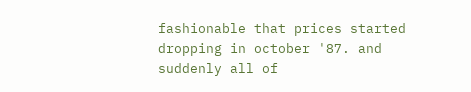fashionable that prices started dropping in october '87. and suddenly all of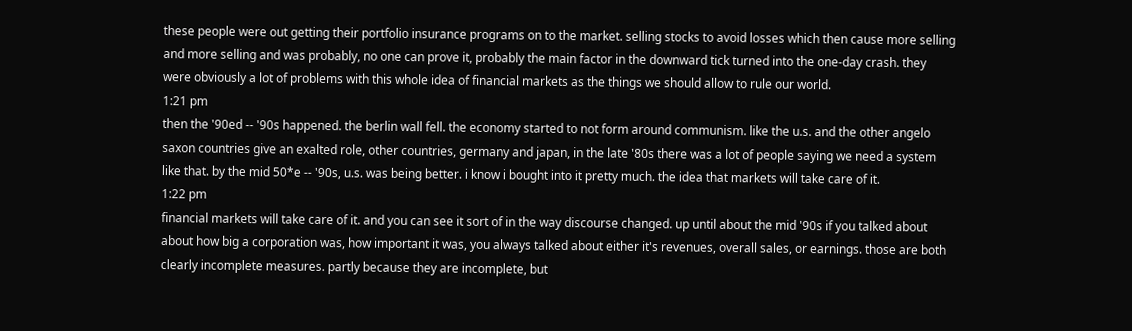these people were out getting their portfolio insurance programs on to the market. selling stocks to avoid losses which then cause more selling and more selling and was probably, no one can prove it, probably the main factor in the downward tick turned into the one-day crash. they were obviously a lot of problems with this whole idea of financial markets as the things we should allow to rule our world.
1:21 pm
then the '90ed -- '90s happened. the berlin wall fell. the economy started to not form around communism. like the u.s. and the other angelo saxon countries give an exalted role, other countries, germany and japan, in the late '80s there was a lot of people saying we need a system like that. by the mid 50*e -- '90s, u.s. was being better. i know i bought into it pretty much. the idea that markets will take care of it.
1:22 pm
financial markets will take care of it. and you can see it sort of in the way discourse changed. up until about the mid '90s if you talked about about how big a corporation was, how important it was, you always talked about either it's revenues, overall sales, or earnings. those are both clearly incomplete measures. partly because they are incomplete, but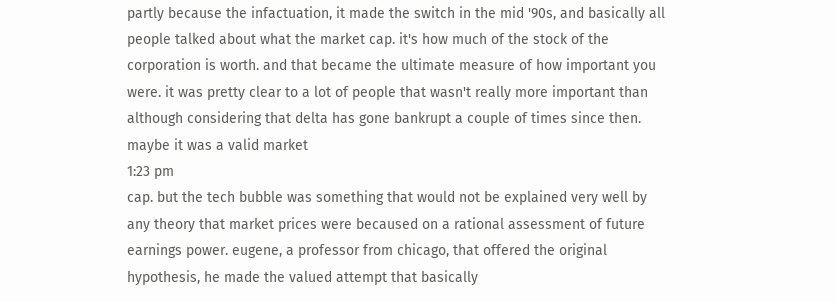partly because the infactuation, it made the switch in the mid '90s, and basically all people talked about what the market cap. it's how much of the stock of the corporation is worth. and that became the ultimate measure of how important you were. it was pretty clear to a lot of people that wasn't really more important than although considering that delta has gone bankrupt a couple of times since then. maybe it was a valid market
1:23 pm
cap. but the tech bubble was something that would not be explained very well by any theory that market prices were becaused on a rational assessment of future earnings power. eugene, a professor from chicago, that offered the original hypothesis, he made the valued attempt that basically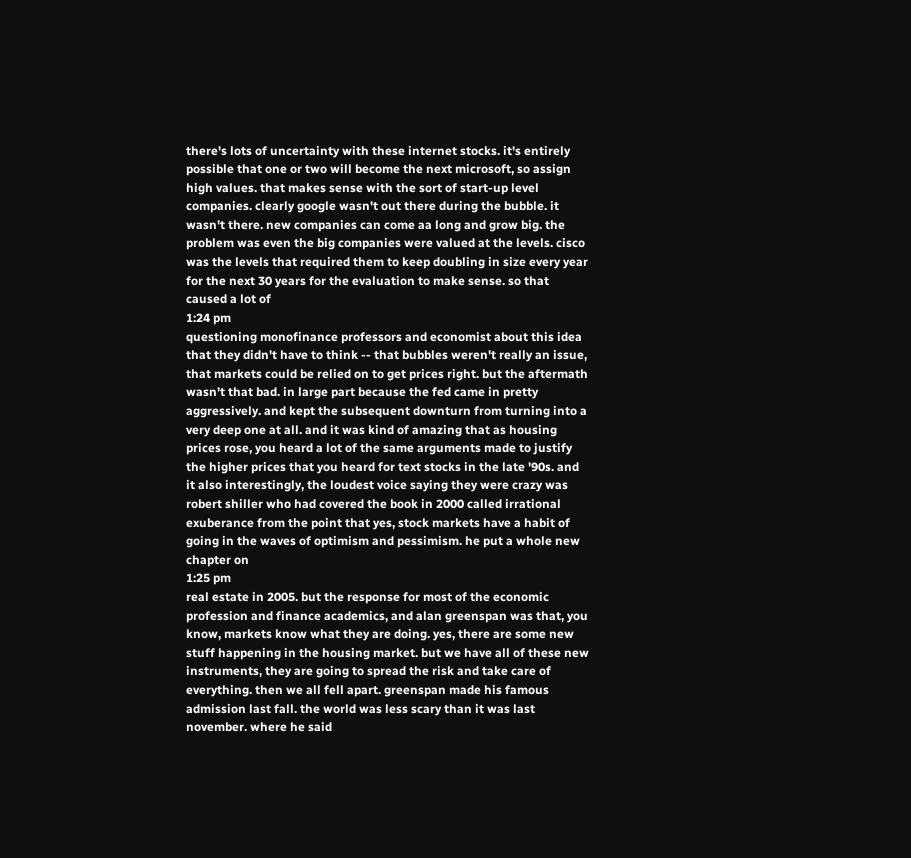there's lots of uncertainty with these internet stocks. it's entirely possible that one or two will become the next microsoft, so assign high values. that makes sense with the sort of start-up level companies. clearly google wasn't out there during the bubble. it wasn't there. new companies can come aa long and grow big. the problem was even the big companies were valued at the levels. cisco was the levels that required them to keep doubling in size every year for the next 30 years for the evaluation to make sense. so that caused a lot of
1:24 pm
questioning monofinance professors and economist about this idea that they didn't have to think -- that bubbles weren't really an issue, that markets could be relied on to get prices right. but the aftermath wasn't that bad. in large part because the fed came in pretty aggressively. and kept the subsequent downturn from turning into a very deep one at all. and it was kind of amazing that as housing prices rose, you heard a lot of the same arguments made to justify the higher prices that you heard for text stocks in the late '90s. and it also interestingly, the loudest voice saying they were crazy was robert shiller who had covered the book in 2000 called irrational exuberance from the point that yes, stock markets have a habit of going in the waves of optimism and pessimism. he put a whole new chapter on
1:25 pm
real estate in 2005. but the response for most of the economic profession and finance academics, and alan greenspan was that, you know, markets know what they are doing. yes, there are some new stuff happening in the housing market. but we have all of these new instruments, they are going to spread the risk and take care of everything. then we all fell apart. greenspan made his famous admission last fall. the world was less scary than it was last november. where he said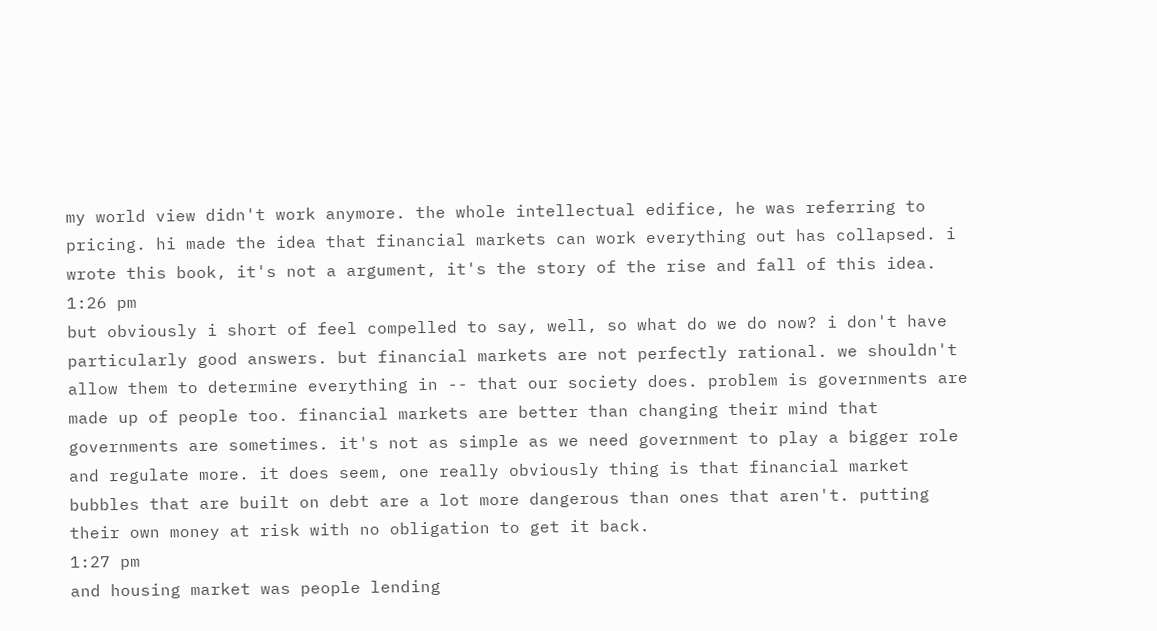my world view didn't work anymore. the whole intellectual edifice, he was referring to pricing. hi made the idea that financial markets can work everything out has collapsed. i wrote this book, it's not a argument, it's the story of the rise and fall of this idea.
1:26 pm
but obviously i short of feel compelled to say, well, so what do we do now? i don't have particularly good answers. but financial markets are not perfectly rational. we shouldn't allow them to determine everything in -- that our society does. problem is governments are made up of people too. financial markets are better than changing their mind that governments are sometimes. it's not as simple as we need government to play a bigger role and regulate more. it does seem, one really obviously thing is that financial market bubbles that are built on debt are a lot more dangerous than ones that aren't. putting their own money at risk with no obligation to get it back.
1:27 pm
and housing market was people lending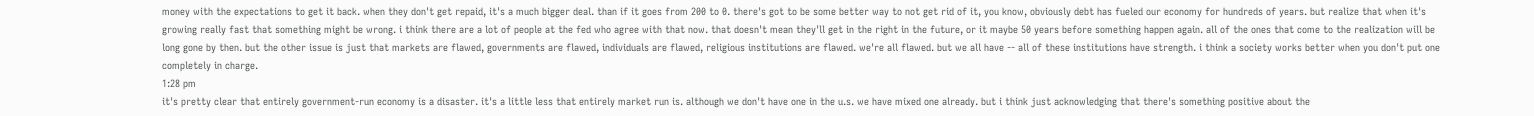money with the expectations to get it back. when they don't get repaid, it's a much bigger deal. than if it goes from 200 to 0. there's got to be some better way to not get rid of it, you know, obviously debt has fueled our economy for hundreds of years. but realize that when it's growing really fast that something might be wrong. i think there are a lot of people at the fed who agree with that now. that doesn't mean they'll get in the right in the future, or it maybe 50 years before something happen again. all of the ones that come to the realization will be long gone by then. but the other issue is just that markets are flawed, governments are flawed, individuals are flawed, religious institutions are flawed. we're all flawed. but we all have -- all of these institutions have strength. i think a society works better when you don't put one completely in charge.
1:28 pm
it's pretty clear that entirely government-run economy is a disaster. it's a little less that entirely market run is. although we don't have one in the u.s. we have mixed one already. but i think just acknowledging that there's something positive about the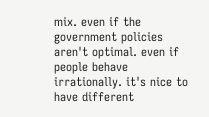mix. even if the government policies aren't optimal. even if people behave irrationally. it's nice to have different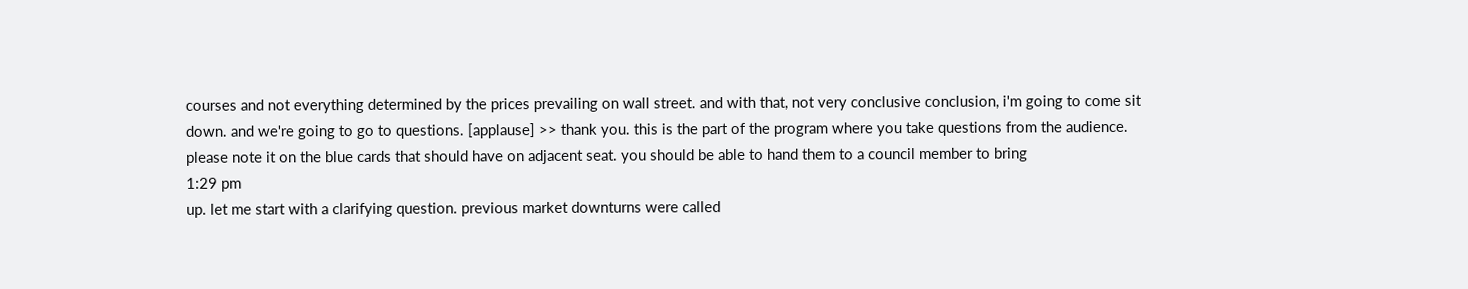courses and not everything determined by the prices prevailing on wall street. and with that, not very conclusive conclusion, i'm going to come sit down. and we're going to go to questions. [applause] >> thank you. this is the part of the program where you take questions from the audience. please note it on the blue cards that should have on adjacent seat. you should be able to hand them to a council member to bring
1:29 pm
up. let me start with a clarifying question. previous market downturns were called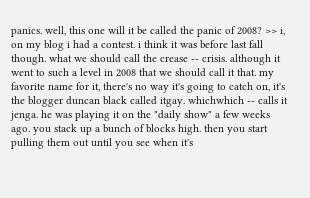panics. well, this one will it be called the panic of 2008? >> i, on my blog i had a contest. i think it was before last fall though. what we should call the crease -- crisis. although it went to such a level in 2008 that we should call it that. my favorite name for it, there's no way it's going to catch on, it's the blogger duncan black called itgay. whichwhich -- calls it jenga. he was playing it on the "daily show" a few weeks ago. you stack up a bunch of blocks high. then you start pulling them out until you see when it's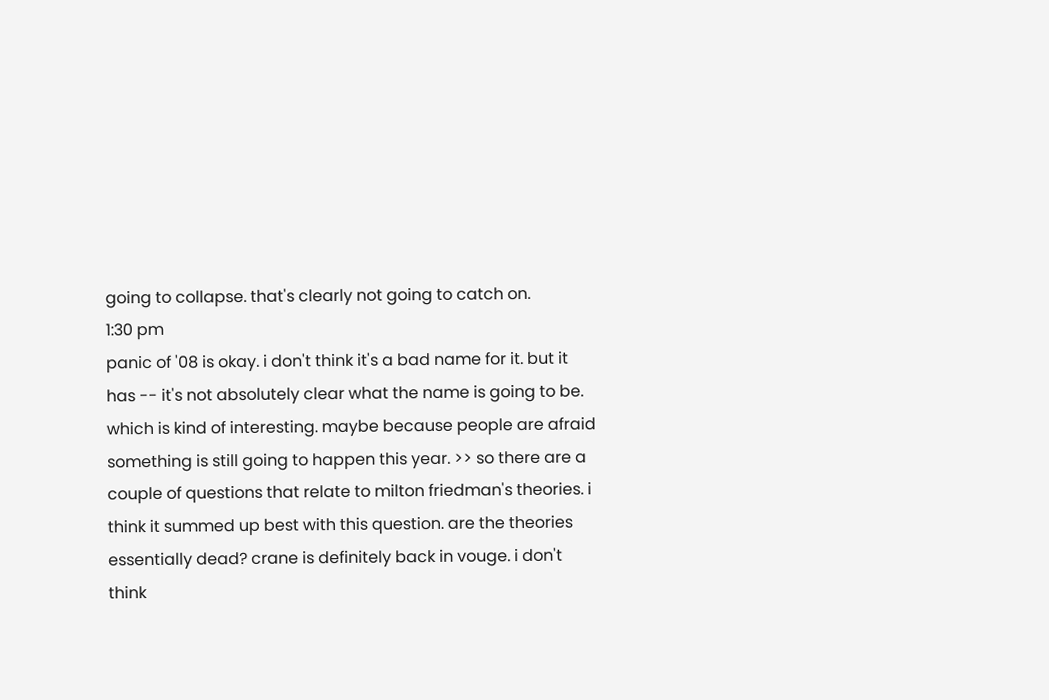going to collapse. that's clearly not going to catch on.
1:30 pm
panic of '08 is okay. i don't think it's a bad name for it. but it has -- it's not absolutely clear what the name is going to be. which is kind of interesting. maybe because people are afraid something is still going to happen this year. >> so there are a couple of questions that relate to milton friedman's theories. i think it summed up best with this question. are the theories essentially dead? crane is definitely back in vouge. i don't think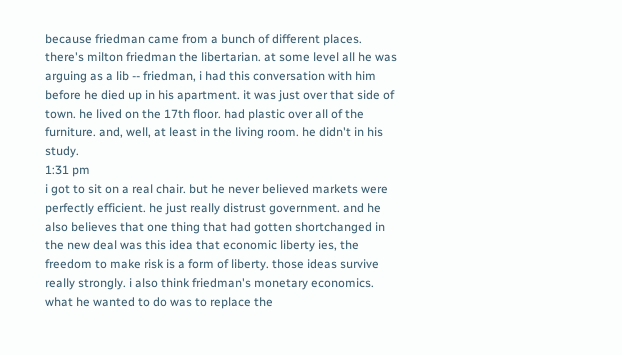because friedman came from a bunch of different places. there's milton friedman the libertarian. at some level all he was arguing as a lib -- friedman, i had this conversation with him before he died up in his apartment. it was just over that side of town. he lived on the 17th floor. had plastic over all of the furniture. and, well, at least in the living room. he didn't in his study.
1:31 pm
i got to sit on a real chair. but he never believed markets were perfectly efficient. he just really distrust government. and he also believes that one thing that had gotten shortchanged in the new deal was this idea that economic liberty ies, the freedom to make risk is a form of liberty. those ideas survive really strongly. i also think friedman's monetary economics. what he wanted to do was to replace the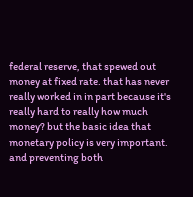federal reserve, that spewed out money at fixed rate. that has never really worked in in part because it's really hard to really how much money? but the basic idea that monetary policy is very important. and preventing both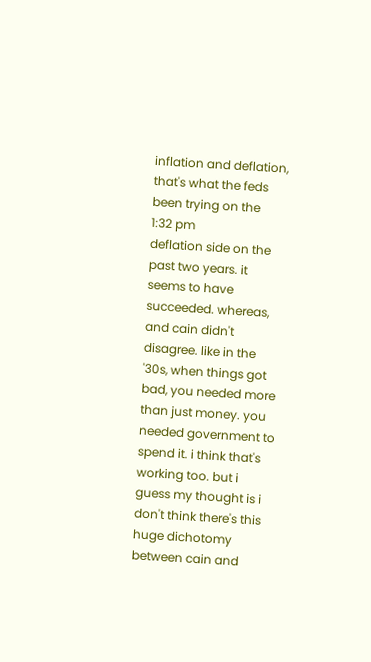inflation and deflation, that's what the feds been trying on the
1:32 pm
deflation side on the past two years. it seems to have succeeded. whereas, and cain didn't disagree. like in the '30s, when things got bad, you needed more than just money. you needed government to spend it. i think that's working too. but i guess my thought is i don't think there's this huge dichotomy between cain and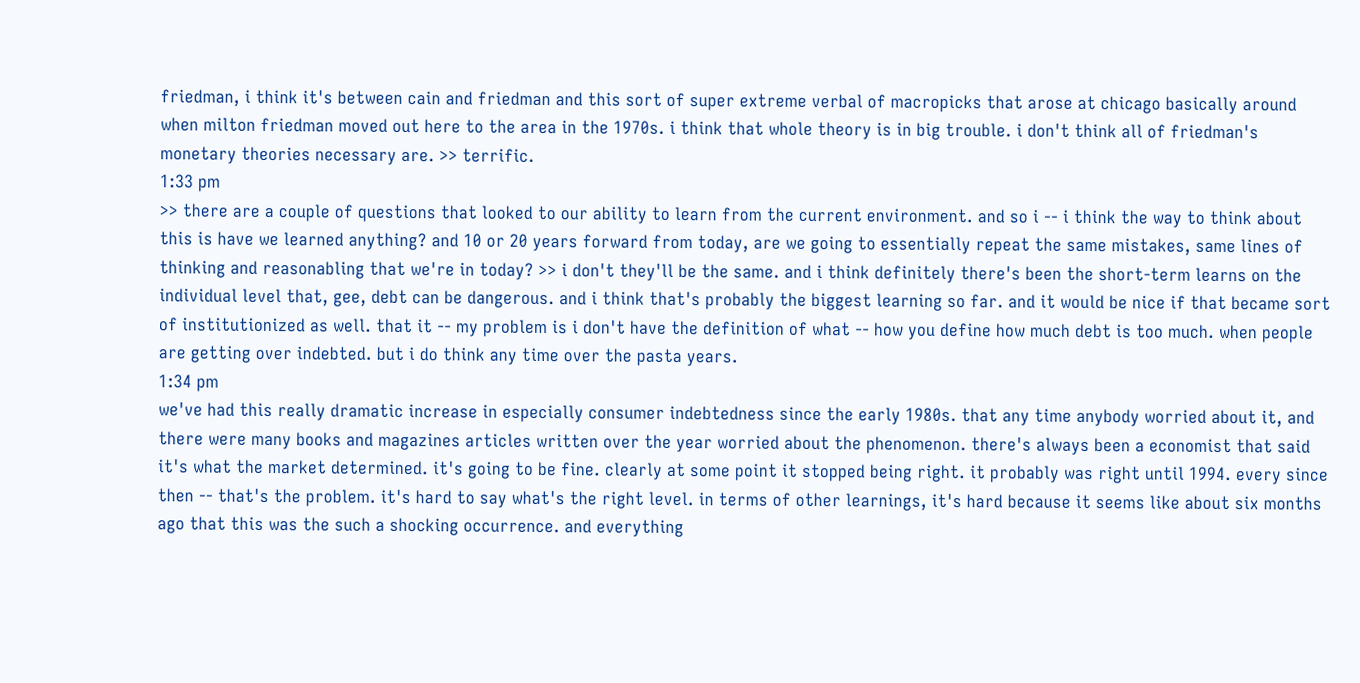friedman, i think it's between cain and friedman and this sort of super extreme verbal of macropicks that arose at chicago basically around when milton friedman moved out here to the area in the 1970s. i think that whole theory is in big trouble. i don't think all of friedman's monetary theories necessary are. >> terrific.
1:33 pm
>> there are a couple of questions that looked to our ability to learn from the current environment. and so i -- i think the way to think about this is have we learned anything? and 10 or 20 years forward from today, are we going to essentially repeat the same mistakes, same lines of thinking and reasonabling that we're in today? >> i don't they'll be the same. and i think definitely there's been the short-term learns on the individual level that, gee, debt can be dangerous. and i think that's probably the biggest learning so far. and it would be nice if that became sort of institutionized as well. that it -- my problem is i don't have the definition of what -- how you define how much debt is too much. when people are getting over indebted. but i do think any time over the pasta years.
1:34 pm
we've had this really dramatic increase in especially consumer indebtedness since the early 1980s. that any time anybody worried about it, and there were many books and magazines articles written over the year worried about the phenomenon. there's always been a economist that said it's what the market determined. it's going to be fine. clearly at some point it stopped being right. it probably was right until 1994. every since then -- that's the problem. it's hard to say what's the right level. in terms of other learnings, it's hard because it seems like about six months ago that this was the such a shocking occurrence. and everything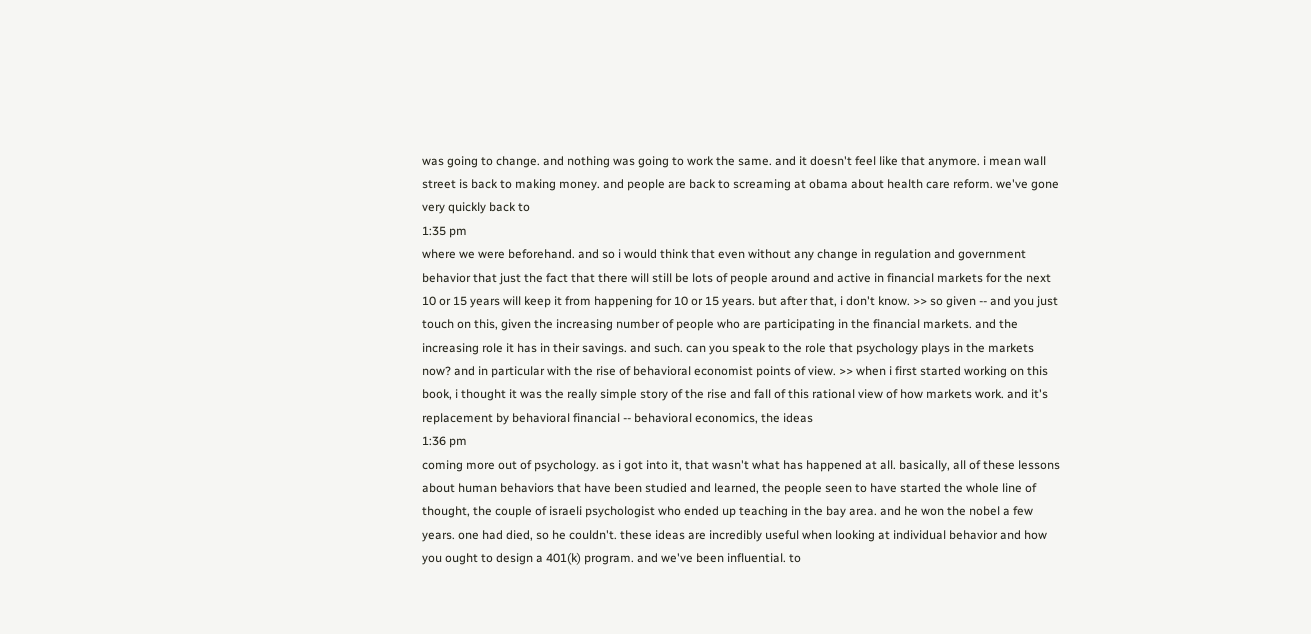was going to change. and nothing was going to work the same. and it doesn't feel like that anymore. i mean wall street is back to making money. and people are back to screaming at obama about health care reform. we've gone very quickly back to
1:35 pm
where we were beforehand. and so i would think that even without any change in regulation and government behavior that just the fact that there will still be lots of people around and active in financial markets for the next 10 or 15 years will keep it from happening for 10 or 15 years. but after that, i don't know. >> so given -- and you just touch on this, given the increasing number of people who are participating in the financial markets. and the increasing role it has in their savings. and such. can you speak to the role that psychology plays in the markets now? and in particular with the rise of behavioral economist points of view. >> when i first started working on this book, i thought it was the really simple story of the rise and fall of this rational view of how markets work. and it's replacement by behavioral financial -- behavioral economics, the ideas
1:36 pm
coming more out of psychology. as i got into it, that wasn't what has happened at all. basically, all of these lessons about human behaviors that have been studied and learned, the people seen to have started the whole line of thought, the couple of israeli psychologist who ended up teaching in the bay area. and he won the nobel a few years. one had died, so he couldn't. these ideas are incredibly useful when looking at individual behavior and how you ought to design a 401(k) program. and we've been influential. to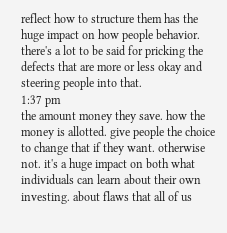reflect how to structure them has the huge impact on how people behavior. there's a lot to be said for pricking the defects that are more or less okay and steering people into that.
1:37 pm
the amount money they save. how the money is allotted. give people the choice to change that if they want. otherwise not. it's a huge impact on both what individuals can learn about their own investing. about flaws that all of us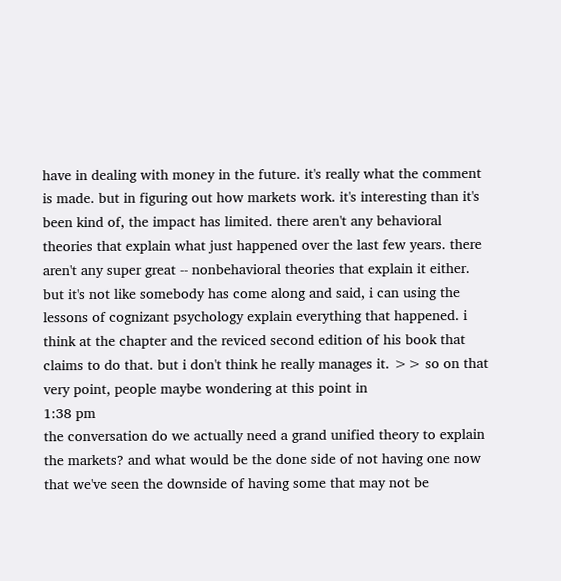have in dealing with money in the future. it's really what the comment is made. but in figuring out how markets work. it's interesting than it's been kind of, the impact has limited. there aren't any behavioral theories that explain what just happened over the last few years. there aren't any super great -- nonbehavioral theories that explain it either. but it's not like somebody has come along and said, i can using the lessons of cognizant psychology explain everything that happened. i think at the chapter and the reviced second edition of his book that claims to do that. but i don't think he really manages it. >> so on that very point, people maybe wondering at this point in
1:38 pm
the conversation do we actually need a grand unified theory to explain the markets? and what would be the done side of not having one now that we've seen the downside of having some that may not be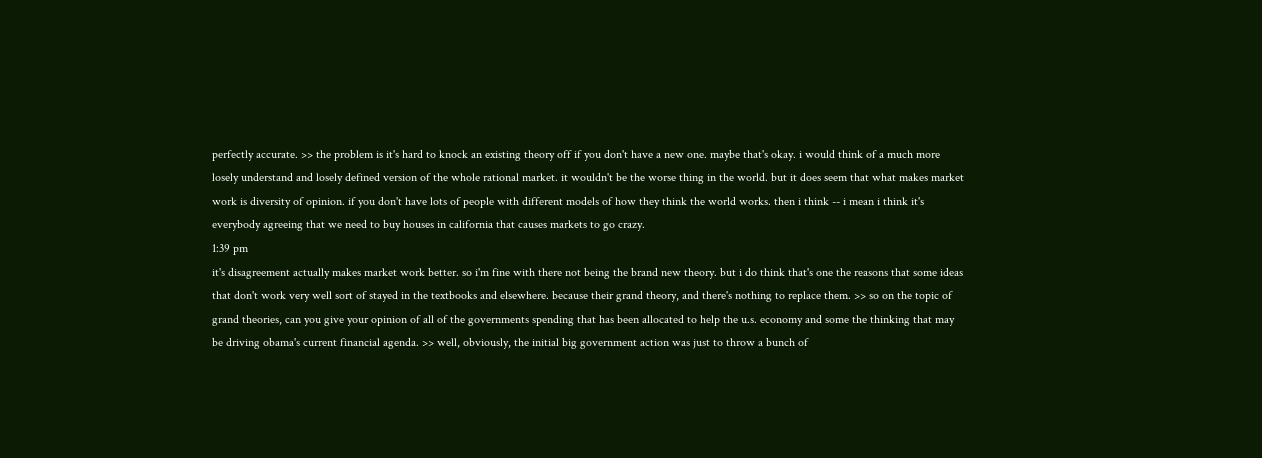perfectly accurate. >> the problem is it's hard to knock an existing theory off if you don't have a new one. maybe that's okay. i would think of a much more losely understand and losely defined version of the whole rational market. it wouldn't be the worse thing in the world. but it does seem that what makes market work is diversity of opinion. if you don't have lots of people with different models of how they think the world works. then i think -- i mean i think it's everybody agreeing that we need to buy houses in california that causes markets to go crazy.
1:39 pm
it's disagreement actually makes market work better. so i'm fine with there not being the brand new theory. but i do think that's one the reasons that some ideas that don't work very well sort of stayed in the textbooks and elsewhere. because their grand theory, and there's nothing to replace them. >> so on the topic of grand theories, can you give your opinion of all of the governments spending that has been allocated to help the u.s. economy and some the thinking that may be driving obama's current financial agenda. >> well, obviously, the initial big government action was just to throw a bunch of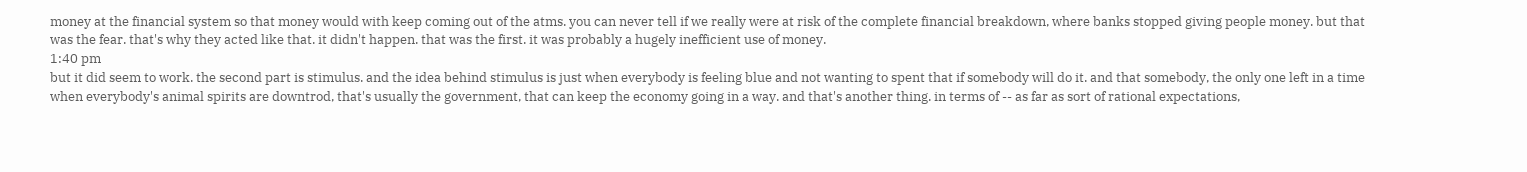money at the financial system so that money would with keep coming out of the atms. you can never tell if we really were at risk of the complete financial breakdown, where banks stopped giving people money. but that was the fear. that's why they acted like that. it didn't happen. that was the first. it was probably a hugely inefficient use of money.
1:40 pm
but it did seem to work. the second part is stimulus. and the idea behind stimulus is just when everybody is feeling blue and not wanting to spent that if somebody will do it. and that somebody, the only one left in a time when everybody's animal spirits are downtrod, that's usually the government, that can keep the economy going in a way. and that's another thing. in terms of -- as far as sort of rational expectations,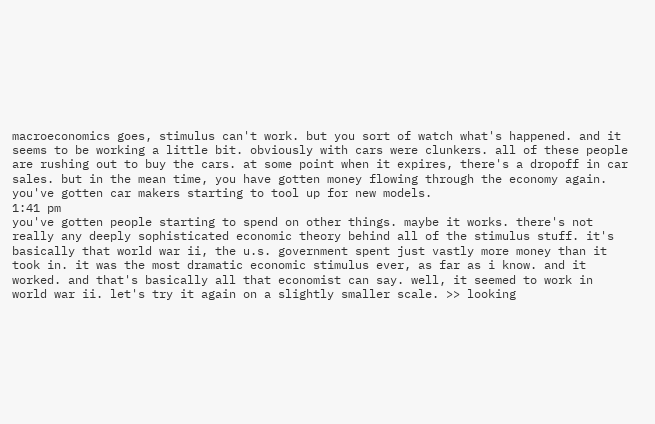macroeconomics goes, stimulus can't work. but you sort of watch what's happened. and it seems to be working a little bit. obviously with cars were clunkers. all of these people are rushing out to buy the cars. at some point when it expires, there's a dropoff in car sales. but in the mean time, you have gotten money flowing through the economy again. you've gotten car makers starting to tool up for new models.
1:41 pm
you've gotten people starting to spend on other things. maybe it works. there's not really any deeply sophisticated economic theory behind all of the stimulus stuff. it's basically that world war ii, the u.s. government spent just vastly more money than it took in. it was the most dramatic economic stimulus ever, as far as i know. and it worked. and that's basically all that economist can say. well, it seemed to work in world war ii. let's try it again on a slightly smaller scale. >> looking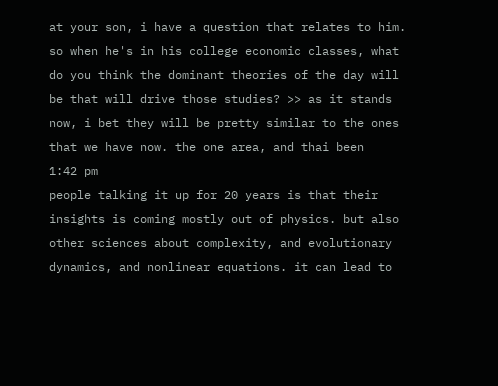at your son, i have a question that relates to him. so when he's in his college economic classes, what do you think the dominant theories of the day will be that will drive those studies? >> as it stands now, i bet they will be pretty similar to the ones that we have now. the one area, and thai been
1:42 pm
people talking it up for 20 years is that their insights is coming mostly out of physics. but also other sciences about complexity, and evolutionary dynamics, and nonlinear equations. it can lead to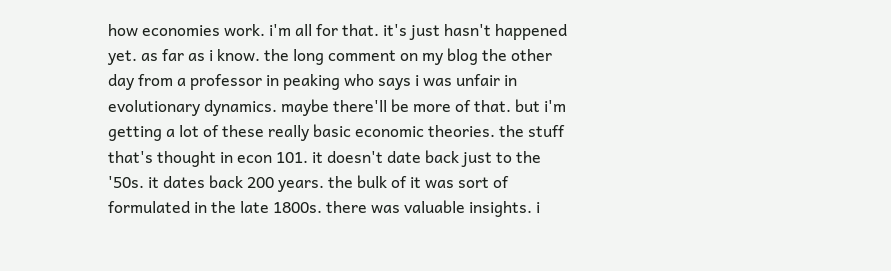how economies work. i'm all for that. it's just hasn't happened yet. as far as i know. the long comment on my blog the other day from a professor in peaking who says i was unfair in evolutionary dynamics. maybe there'll be more of that. but i'm getting a lot of these really basic economic theories. the stuff that's thought in econ 101. it doesn't date back just to the '50s. it dates back 200 years. the bulk of it was sort of formulated in the late 1800s. there was valuable insights. i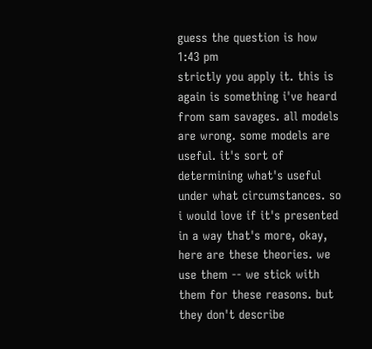guess the question is how
1:43 pm
strictly you apply it. this is again is something i've heard from sam savages. all models are wrong. some models are useful. it's sort of determining what's useful under what circumstances. so i would love if it's presented in a way that's more, okay, here are these theories. we use them -- we stick with them for these reasons. but they don't describe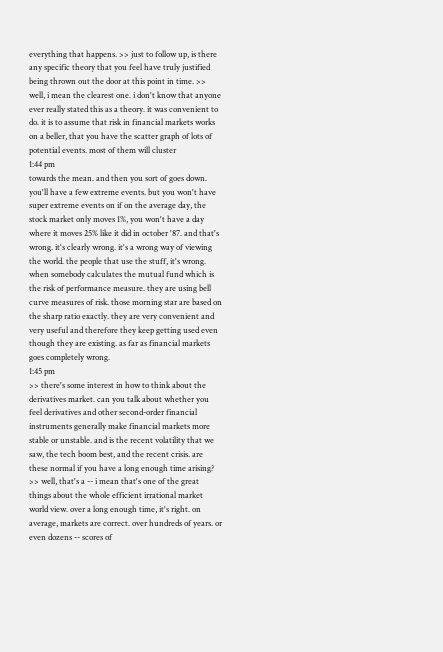everything that happens. >> just to follow up, is there any specific theory that you feel have truly justified being thrown out the door at this point in time. >> well, i mean the clearest one. i don't know that anyone ever really stated this as a theory. it was convenient to do. it is to assume that risk in financial markets works on a beller, that you have the scatter graph of lots of potential events. most of them will cluster
1:44 pm
towards the mean. and then you sort of goes down. you'll have a few extreme events. but you won't have super extreme events on if on the average day, the stock market only moves 1%, you won't have a day where it moves 25% like it did in october '87. and that's wrong. it's clearly wrong. it's a wrong way of viewing the world. the people that use the stuff, it's wrong. when somebody calculates the mutual fund which is the risk of performance measure. they are using bell curve measures of risk. those morning star are based on the sharp ratio exactly. they are very convenient and very useful and therefore they keep getting used even though they are existing. as far as financial markets goes completely wrong.
1:45 pm
>> there's some interest in how to think about the derivatives market. can you talk about whether you feel derivatives and other second-order financial instruments generally make financial markets more stable or unstable. and is the recent volatility that we saw, the tech boom best, and the recent crisis. are these normal if you have a long enough time arising? >> well, that's a -- i mean that's one of the great things about the whole efficient irrational market world view. over a long enough time, it's right. on average, markets are correct. over hundreds of years. or even dozens -- scores of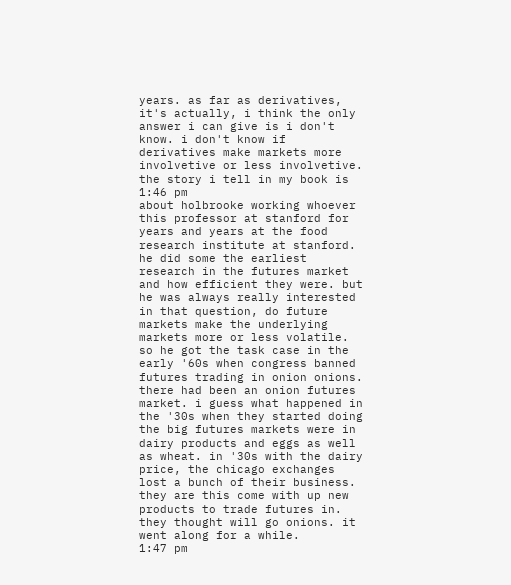years. as far as derivatives, it's actually, i think the only answer i can give is i don't know. i don't know if derivatives make markets more involvetive or less involvetive. the story i tell in my book is
1:46 pm
about holbrooke working whoever this professor at stanford for years and years at the food research institute at stanford. he did some the earliest research in the futures market and how efficient they were. but he was always really interested in that question, do future markets make the underlying markets more or less volatile. so he got the task case in the early '60s when congress banned futures trading in onion onions. there had been an onion futures market. i guess what happened in the '30s when they started doing the big futures markets were in dairy products and eggs as well as wheat. in '30s with the dairy price, the chicago exchanges lost a bunch of their business. they are this come with up new products to trade futures in. they thought will go onions. it went along for a while.
1:47 pm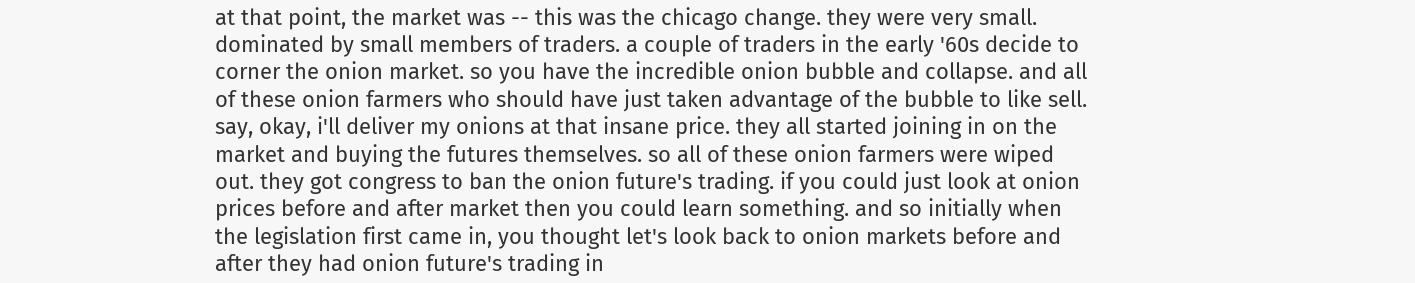at that point, the market was -- this was the chicago change. they were very small. dominated by small members of traders. a couple of traders in the early '60s decide to corner the onion market. so you have the incredible onion bubble and collapse. and all of these onion farmers who should have just taken advantage of the bubble to like sell. say, okay, i'll deliver my onions at that insane price. they all started joining in on the market and buying the futures themselves. so all of these onion farmers were wiped out. they got congress to ban the onion future's trading. if you could just look at onion prices before and after market then you could learn something. and so initially when the legislation first came in, you thought let's look back to onion markets before and after they had onion future's trading in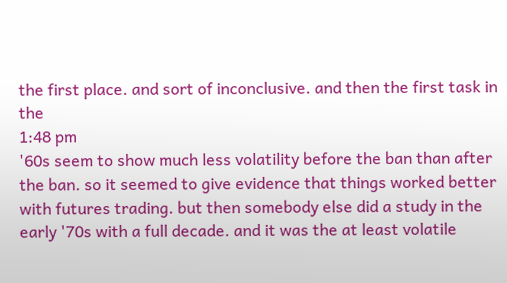the first place. and sort of inconclusive. and then the first task in the
1:48 pm
'60s seem to show much less volatility before the ban than after the ban. so it seemed to give evidence that things worked better with futures trading. but then somebody else did a study in the early '70s with a full decade. and it was the at least volatile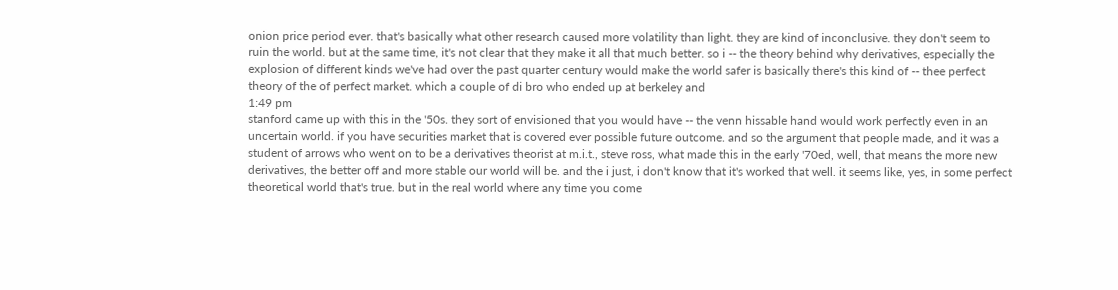onion price period ever. that's basically what other research caused more volatility than light. they are kind of inconclusive. they don't seem to ruin the world. but at the same time, it's not clear that they make it all that much better. so i -- the theory behind why derivatives, especially the explosion of different kinds we've had over the past quarter century would make the world safer is basically there's this kind of -- thee perfect theory of the of perfect market. which a couple of di bro who ended up at berkeley and
1:49 pm
stanford came up with this in the '50s. they sort of envisioned that you would have -- the venn hissable hand would work perfectly even in an uncertain world. if you have securities market that is covered ever possible future outcome. and so the argument that people made, and it was a student of arrows who went on to be a derivatives theorist at m.i.t., steve ross, what made this in the early '70ed, well, that means the more new derivatives, the better off and more stable our world will be. and the i just, i don't know that it's worked that well. it seems like, yes, in some perfect theoretical world that's true. but in the real world where any time you come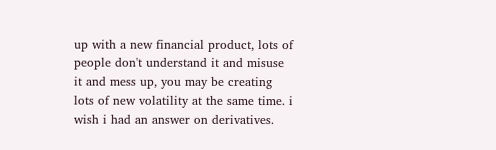up with a new financial product, lots of people don't understand it and misuse it and mess up, you may be creating lots of new volatility at the same time. i wish i had an answer on derivatives.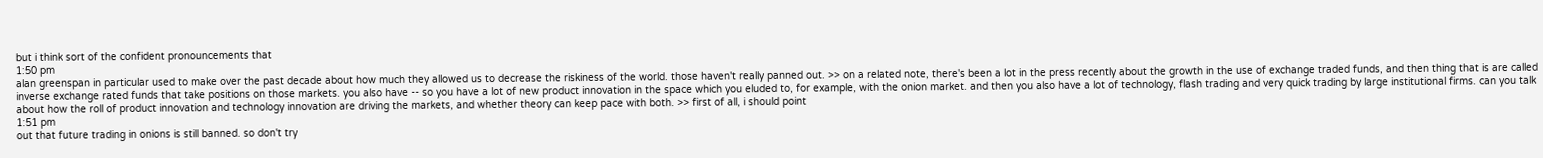but i think sort of the confident pronouncements that
1:50 pm
alan greenspan in particular used to make over the past decade about how much they allowed us to decrease the riskiness of the world. those haven't really panned out. >> on a related note, there's been a lot in the press recently about the growth in the use of exchange traded funds, and then thing that is are called inverse exchange rated funds that take positions on those markets. you also have -- so you have a lot of new product innovation in the space which you eluded to, for example, with the onion market. and then you also have a lot of technology, flash trading and very quick trading by large institutional firms. can you talk about how the roll of product innovation and technology innovation are driving the markets, and whether theory can keep pace with both. >> first of all, i should point
1:51 pm
out that future trading in onions is still banned. so don't try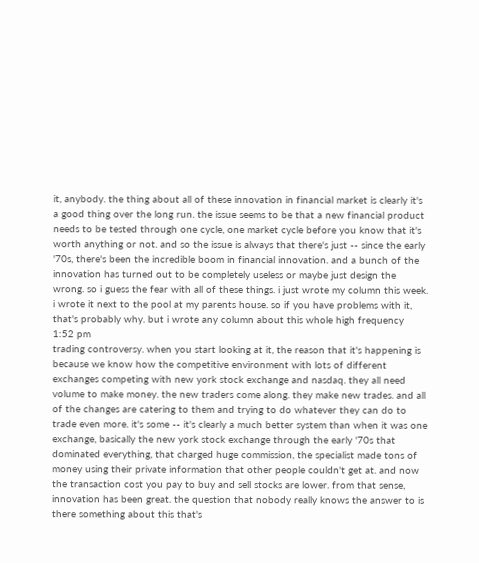it, anybody. the thing about all of these innovation in financial market is clearly it's a good thing over the long run. the issue seems to be that a new financial product needs to be tested through one cycle, one market cycle before you know that it's worth anything or not. and so the issue is always that there's just -- since the early '70s, there's been the incredible boom in financial innovation. and a bunch of the innovation has turned out to be completely useless or maybe just design the wrong. so i guess the fear with all of these things. i just wrote my column this week. i wrote it next to the pool at my parents house. so if you have problems with it, that's probably why. but i wrote any column about this whole high frequency
1:52 pm
trading controversy. when you start looking at it, the reason that it's happening is because we know how the competitive environment with lots of different exchanges competing with new york stock exchange and nasdaq. they all need volume to make money. the new traders come along. they make new trades. and all of the changes are catering to them and trying to do whatever they can do to trade even more. it's some -- it's clearly a much better system than when it was one exchange, basically the new york stock exchange through the early '70s that dominated everything, that charged huge commission, the specialist made tons of money using their private information that other people couldn't get at. and now the transaction cost you pay to buy and sell stocks are lower. from that sense, innovation has been great. the question that nobody really knows the answer to is there something about this that's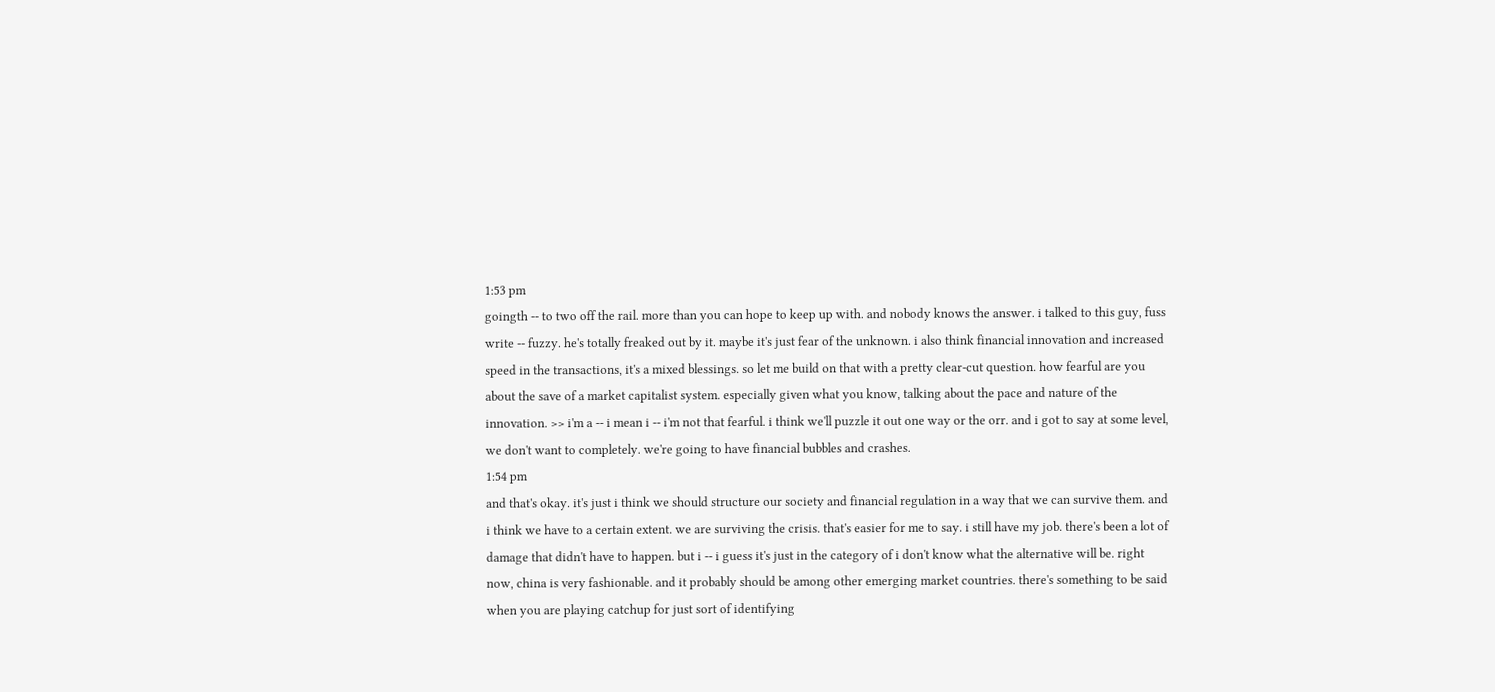1:53 pm
goingth -- to two off the rail. more than you can hope to keep up with. and nobody knows the answer. i talked to this guy, fuss write -- fuzzy. he's totally freaked out by it. maybe it's just fear of the unknown. i also think financial innovation and increased speed in the transactions, it's a mixed blessings. so let me build on that with a pretty clear-cut question. how fearful are you about the save of a market capitalist system. especially given what you know, talking about the pace and nature of the innovation. >> i'm a -- i mean i -- i'm not that fearful. i think we'll puzzle it out one way or the orr. and i got to say at some level, we don't want to completely. we're going to have financial bubbles and crashes.
1:54 pm
and that's okay. it's just i think we should structure our society and financial regulation in a way that we can survive them. and i think we have to a certain extent. we are surviving the crisis. that's easier for me to say. i still have my job. there's been a lot of damage that didn't have to happen. but i -- i guess it's just in the category of i don't know what the alternative will be. right now, china is very fashionable. and it probably should be among other emerging market countries. there's something to be said when you are playing catchup for just sort of identifying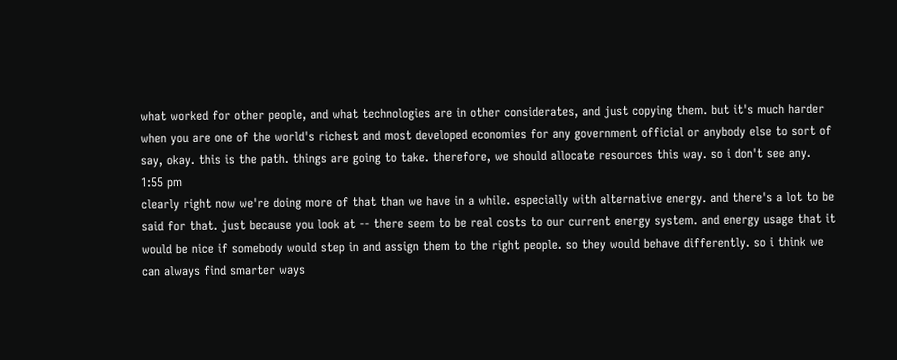what worked for other people, and what technologies are in other considerates, and just copying them. but it's much harder when you are one of the world's richest and most developed economies for any government official or anybody else to sort of say, okay. this is the path. things are going to take. therefore, we should allocate resources this way. so i don't see any.
1:55 pm
clearly right now we're doing more of that than we have in a while. especially with alternative energy. and there's a lot to be said for that. just because you look at -- there seem to be real costs to our current energy system. and energy usage that it would be nice if somebody would step in and assign them to the right people. so they would behave differently. so i think we can always find smarter ways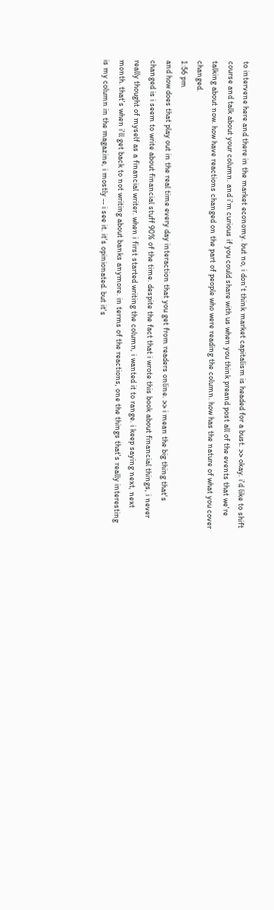to intervene here and there in the market economy. but no, i don't think market capitalism is headed for a bust. >> okay. i'd like to shift course and talk about your column. and i'm curious if you could share with us when you think preand post all of the events that we're talking about now. how have reactions changed on the part of people who were reading the column. how has the nature of what you cover changed.
1:56 pm
and how does that play out in the real time every day interaction that you get from readers online. >> i mean the big thing that's changed is i seem to write about financial stuff 90% of the time. despite the fact that i wrote this book about financial things, i never really thought of myself as a financial writer. when i first started writing the column, i wanted it to range. i keep saying next, next month. that's when i'll get back to not writing about banks anymore. in terms of the reactions, one the things that's really interesting is my column in the magazine, i mostly -- i see it. it's opinionated. but it's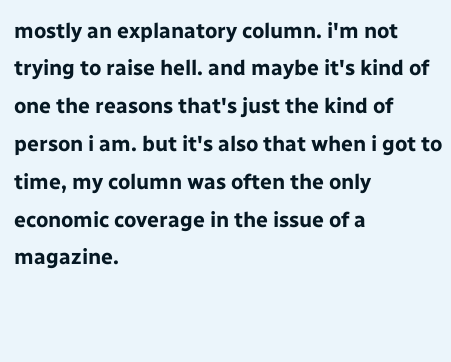mostly an explanatory column. i'm not trying to raise hell. and maybe it's kind of one the reasons that's just the kind of person i am. but it's also that when i got to time, my column was often the only economic coverage in the issue of a magazine.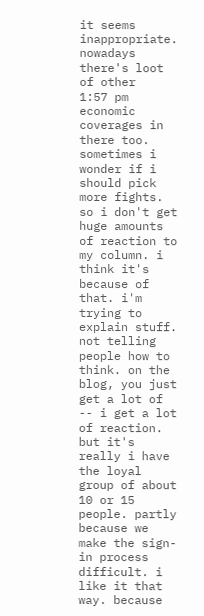it seems inappropriate. nowadays there's loot of other
1:57 pm
economic coverages in there too. sometimes i wonder if i should pick more fights. so i don't get huge amounts of reaction to my column. i think it's because of that. i'm trying to explain stuff. not telling people how to think. on the blog, you just get a lot of -- i get a lot of reaction. but it's really i have the loyal group of about 10 or 15 people. partly because we make the sign-in process difficult. i like it that way. because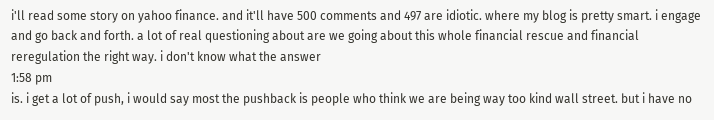i'll read some story on yahoo finance. and it'll have 500 comments and 497 are idiotic. where my blog is pretty smart. i engage and go back and forth. a lot of real questioning about are we going about this whole financial rescue and financial reregulation the right way. i don't know what the answer
1:58 pm
is. i get a lot of push, i would say most the pushback is people who think we are being way too kind wall street. but i have no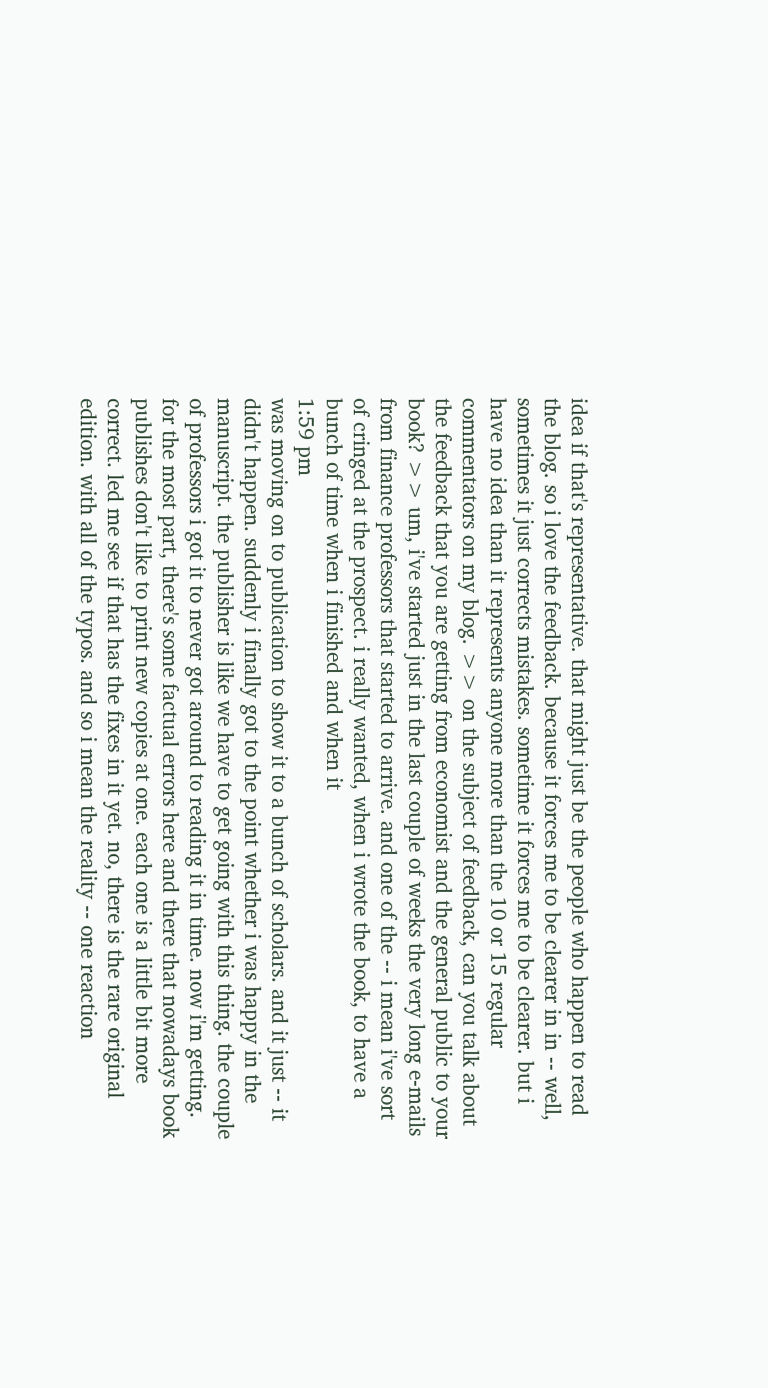idea if that's representative. that might just be the people who happen to read the blog. so i love the feedback. because it forces me to be clearer in in -- well, sometimes it just corrects mistakes. sometime it forces me to be clearer. but i have no idea than it represents anyone more than the 10 or 15 regular commentators on my blog. >> on the subject of feedback, can you talk about the feedback that you are getting from economist and the general public to your book? >> um, i've started just in the last couple of weeks the very long e-mails from finance professors that started to arrive. and one of the -- i mean i've sort of cringed at the prospect. i really wanted, when i wrote the book, to have a bunch of time when i finished and when it
1:59 pm
was moving on to publication to show it to a bunch of scholars. and it just -- it didn't happen. suddenly i finally got to the point whether i was happy in the manuscript. the publisher is like we have to get going with this thing. the couple of professors i got it to never got around to reading it in time. now i'm getting. for the most part, there's some factual errors here and there that nowadays book publishes don't like to print new copies at one. each one is a little bit more correct. led me see if that has the fixes in it yet. no, there is the rare original edition. with all of the typos. and so i mean the reality -- one reaction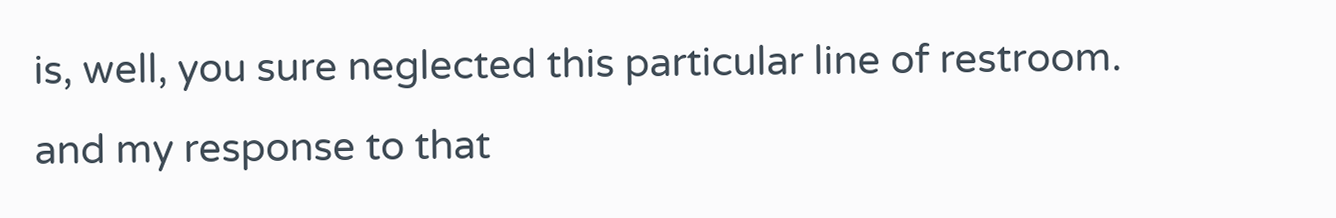is, well, you sure neglected this particular line of restroom. and my response to that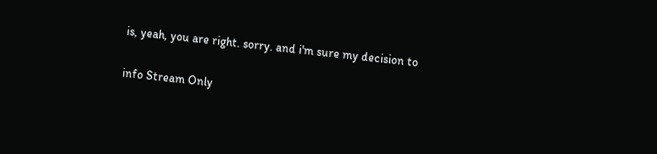is, yeah, you are right. sorry. and i'm sure my decision to


info Stream Only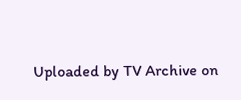Uploaded by TV Archive on